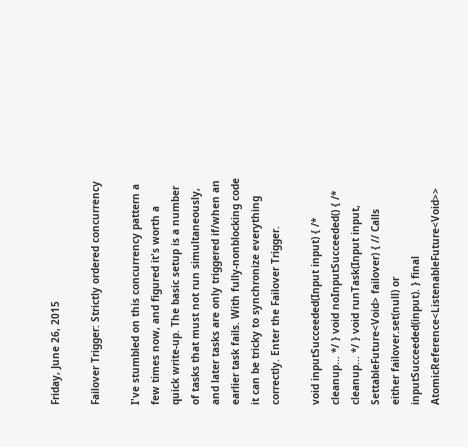Friday, June 26, 2015

Failover Trigger: Strictly ordered concurrency

I've stumbled on this concurrency pattern a few times now, and figured it's worth a quick write-up. The basic setup is a number of tasks that must not run simultaneously, and later tasks are only triggered if/when an earlier task fails. With fully-nonblocking code it can be tricky to synchronize everything correctly. Enter the Failover Trigger.

void inputSucceeded(Input input) { /* cleanup... */ } void noInputSucceeded() { /* cleanup... */ } void runTask(Input input, SettableFuture<Void> failover) { // Calls either failover.set(null) or inputSucceeded(input). } final AtomicReference<ListenableFuture<Void>>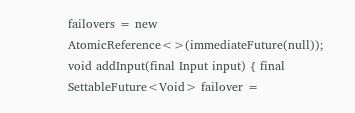failovers = new AtomicReference<>(immediateFuture(null)); void addInput(final Input input) { final SettableFuture<Void> failover =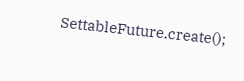SettableFuture.create();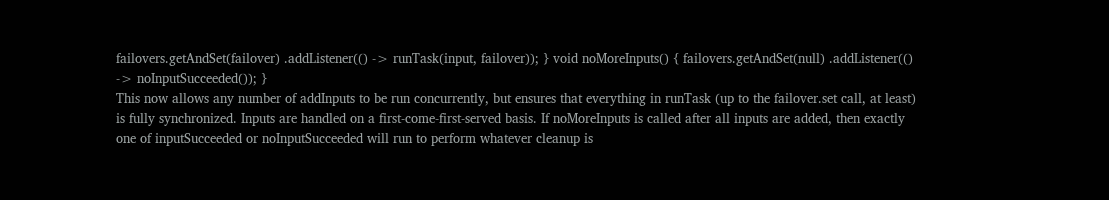failovers.getAndSet(failover) .addListener(() -> runTask(input, failover)); } void noMoreInputs() { failovers.getAndSet(null) .addListener(() -> noInputSucceeded()); }
This now allows any number of addInputs to be run concurrently, but ensures that everything in runTask (up to the failover.set call, at least) is fully synchronized. Inputs are handled on a first-come-first-served basis. If noMoreInputs is called after all inputs are added, then exactly one of inputSucceeded or noInputSucceeded will run to perform whatever cleanup is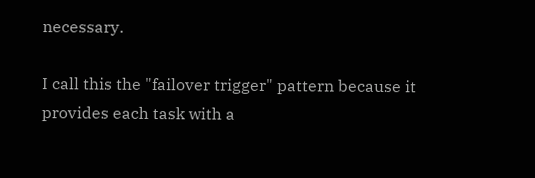necessary.

I call this the "failover trigger" pattern because it provides each task with a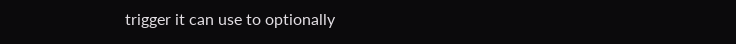trigger it can use to optionally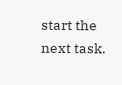start the next task.